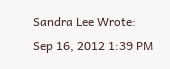Sandra Lee Wrote:
Sep 16, 2012 1:39 PM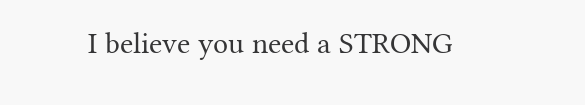I believe you need a STRONG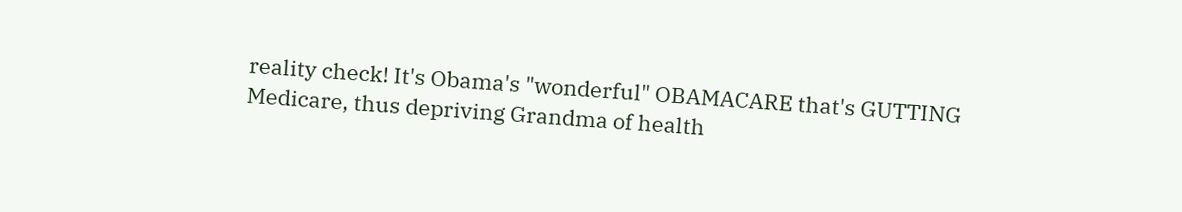reality check! It's Obama's "wonderful" OBAMACARE that's GUTTING Medicare, thus depriving Grandma of health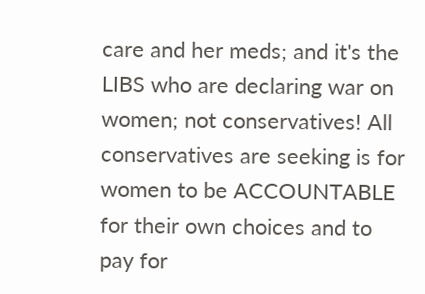care and her meds; and it's the LIBS who are declaring war on women; not conservatives! All conservatives are seeking is for women to be ACCOUNTABLE for their own choices and to pay for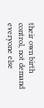their own birth control, not demand everyone else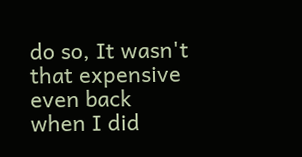do so, It wasn't that expensive even back when I did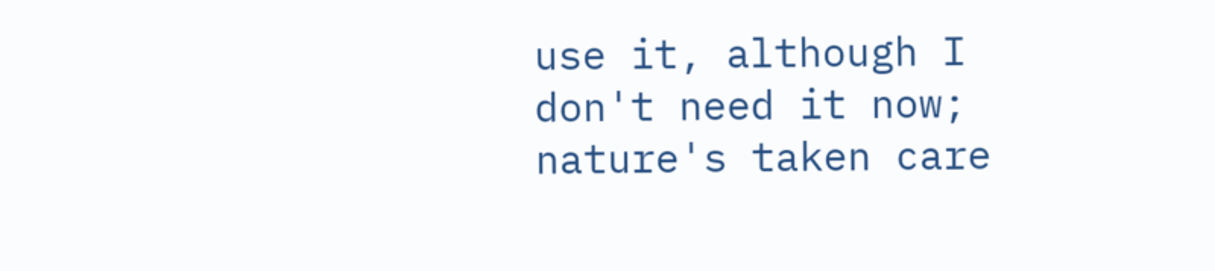use it, although I don't need it now; nature's taken care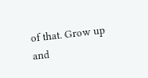of that. Grow up and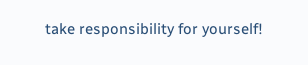take responsibility for yourself!